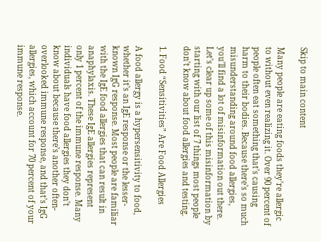Skip to main content

Many people are eating foods they’re allergic to without even realizing it. Over 90 percent of people often eat something that’s causing harm to their bodies. Because there’s so much misunderstanding around food allergies, you’ll find a lot of misinformation out there. Let’s clear up some of this misinformation by starting with our list of 7 things most people don’t know about food allergies and testing.

1. Food “Sensitivities” Are Food Allergies

A food allergy is a hypersensitivity to food, whether it’s an IgE response or the lesser-known IgG response. Most people are familiar with the IgE food allergies that can result in anaphylaxis. These IgE allergies represent only 1 percent of the immune response. Many individuals have food allergies they don’t know about because there’s another often-overlooked immune response, and that’s IgG allergies, which account for 70 percent of your immune response.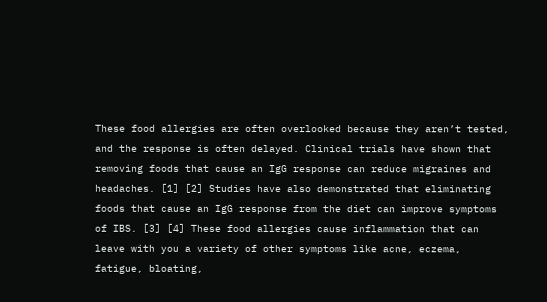These food allergies are often overlooked because they aren’t tested, and the response is often delayed. Clinical trials have shown that removing foods that cause an IgG response can reduce migraines and headaches. [1] [2] Studies have also demonstrated that eliminating foods that cause an IgG response from the diet can improve symptoms of IBS. [3] [4] These food allergies cause inflammation that can leave with you a variety of other symptoms like acne, eczema, fatigue, bloating,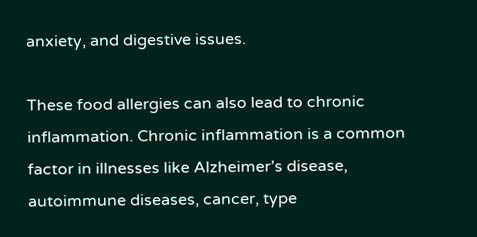anxiety, and digestive issues.

These food allergies can also lead to chronic inflammation. Chronic inflammation is a common factor in illnesses like Alzheimer’s disease, autoimmune diseases, cancer, type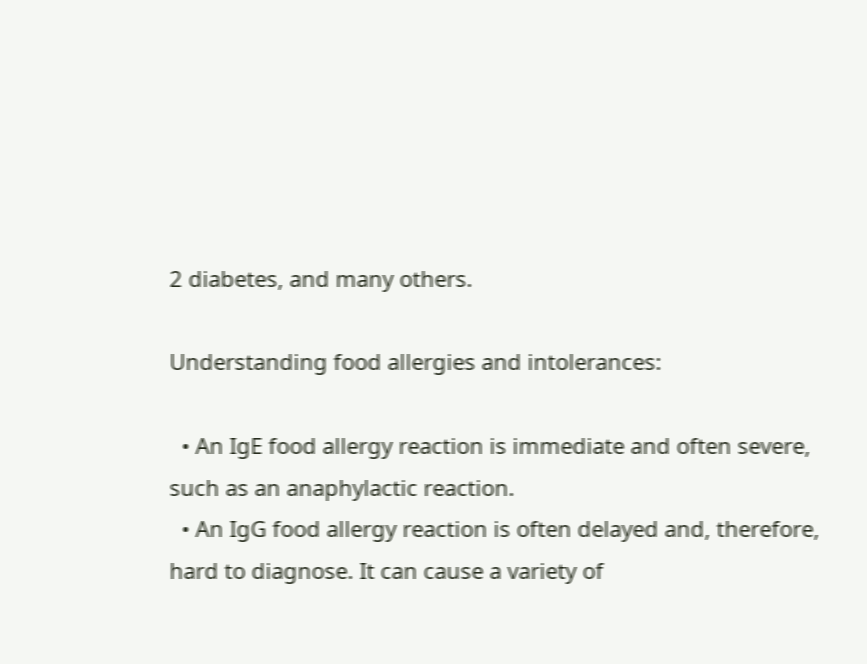2 diabetes, and many others.

Understanding food allergies and intolerances:

  • An IgE food allergy reaction is immediate and often severe, such as an anaphylactic reaction.
  • An IgG food allergy reaction is often delayed and, therefore, hard to diagnose. It can cause a variety of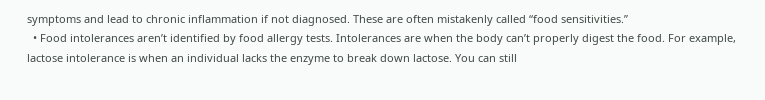symptoms and lead to chronic inflammation if not diagnosed. These are often mistakenly called “food sensitivities.”
  • Food intolerances aren’t identified by food allergy tests. Intolerances are when the body can’t properly digest the food. For example, lactose intolerance is when an individual lacks the enzyme to break down lactose. You can still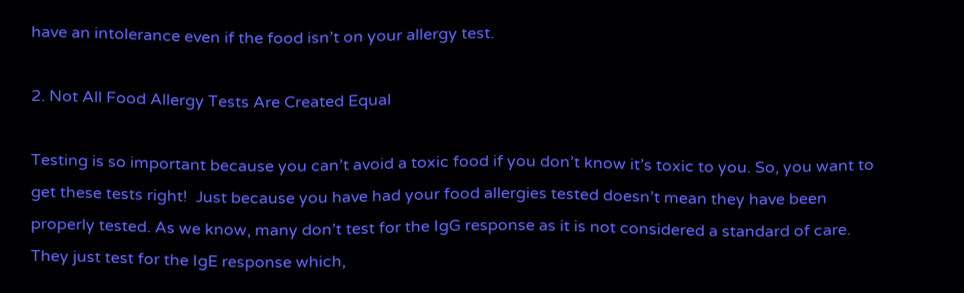have an intolerance even if the food isn’t on your allergy test.

2. Not All Food Allergy Tests Are Created Equal

Testing is so important because you can’t avoid a toxic food if you don’t know it’s toxic to you. So, you want to get these tests right!  Just because you have had your food allergies tested doesn’t mean they have been properly tested. As we know, many don’t test for the IgG response as it is not considered a standard of care. They just test for the IgE response which,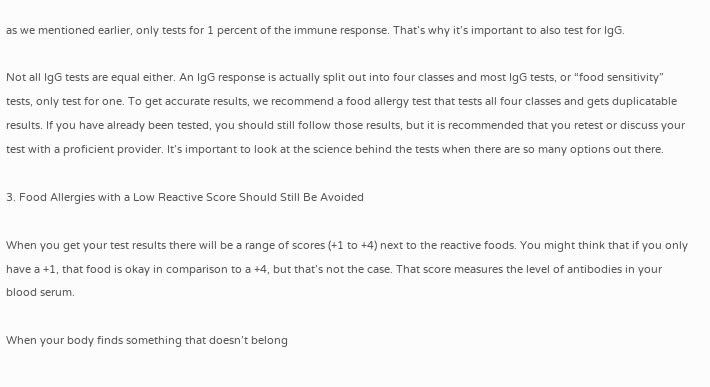as we mentioned earlier, only tests for 1 percent of the immune response. That’s why it’s important to also test for IgG.

Not all IgG tests are equal either. An IgG response is actually split out into four classes and most IgG tests, or “food sensitivity” tests, only test for one. To get accurate results, we recommend a food allergy test that tests all four classes and gets duplicatable results. If you have already been tested, you should still follow those results, but it is recommended that you retest or discuss your test with a proficient provider. It’s important to look at the science behind the tests when there are so many options out there.

3. Food Allergies with a Low Reactive Score Should Still Be Avoided

When you get your test results there will be a range of scores (+1 to +4) next to the reactive foods. You might think that if you only have a +1, that food is okay in comparison to a +4, but that’s not the case. That score measures the level of antibodies in your blood serum.

When your body finds something that doesn’t belong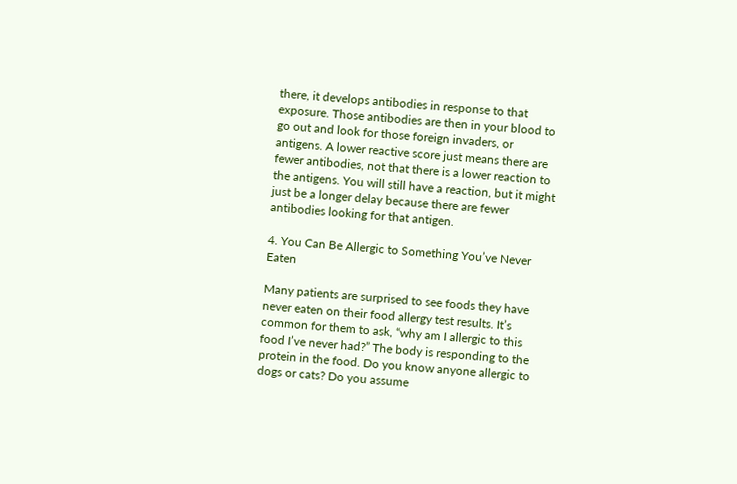there, it develops antibodies in response to that exposure. Those antibodies are then in your blood to go out and look for those foreign invaders, or antigens. A lower reactive score just means there are fewer antibodies, not that there is a lower reaction to the antigens. You will still have a reaction, but it might just be a longer delay because there are fewer antibodies looking for that antigen.

4. You Can Be Allergic to Something You’ve Never Eaten

Many patients are surprised to see foods they have never eaten on their food allergy test results. It’s common for them to ask, “why am I allergic to this food I’ve never had?” The body is responding to the protein in the food. Do you know anyone allergic to dogs or cats? Do you assume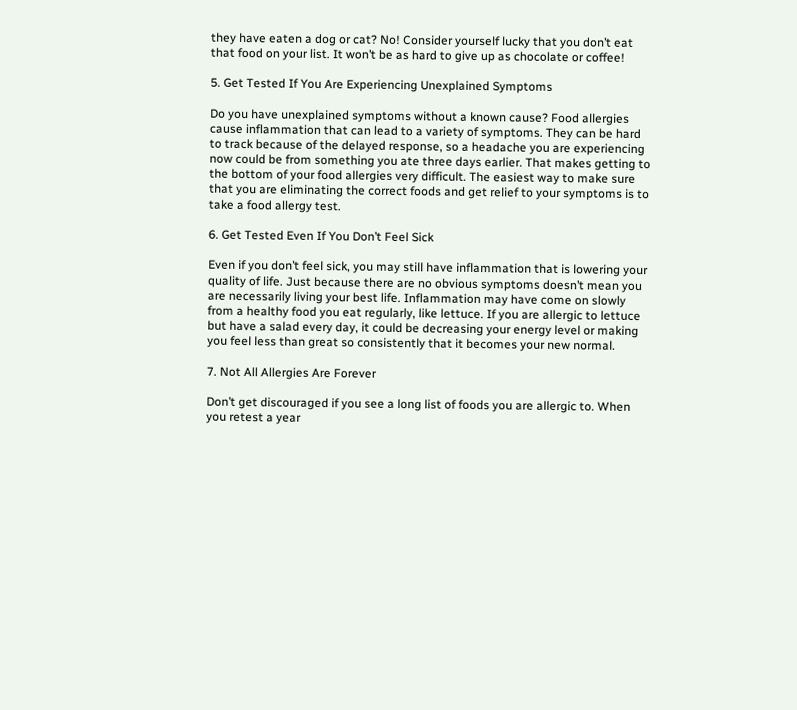they have eaten a dog or cat? No! Consider yourself lucky that you don’t eat that food on your list. It won’t be as hard to give up as chocolate or coffee!

5. Get Tested If You Are Experiencing Unexplained Symptoms

Do you have unexplained symptoms without a known cause? Food allergies cause inflammation that can lead to a variety of symptoms. They can be hard to track because of the delayed response, so a headache you are experiencing now could be from something you ate three days earlier. That makes getting to the bottom of your food allergies very difficult. The easiest way to make sure that you are eliminating the correct foods and get relief to your symptoms is to take a food allergy test.

6. Get Tested Even If You Don’t Feel Sick

Even if you don’t feel sick, you may still have inflammation that is lowering your quality of life. Just because there are no obvious symptoms doesn’t mean you are necessarily living your best life. Inflammation may have come on slowly from a healthy food you eat regularly, like lettuce. If you are allergic to lettuce but have a salad every day, it could be decreasing your energy level or making you feel less than great so consistently that it becomes your new normal.

7. Not All Allergies Are Forever

Don’t get discouraged if you see a long list of foods you are allergic to. When you retest a year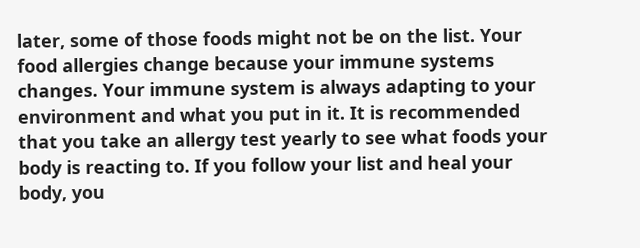later, some of those foods might not be on the list. Your food allergies change because your immune systems changes. Your immune system is always adapting to your environment and what you put in it. It is recommended that you take an allergy test yearly to see what foods your body is reacting to. If you follow your list and heal your body, you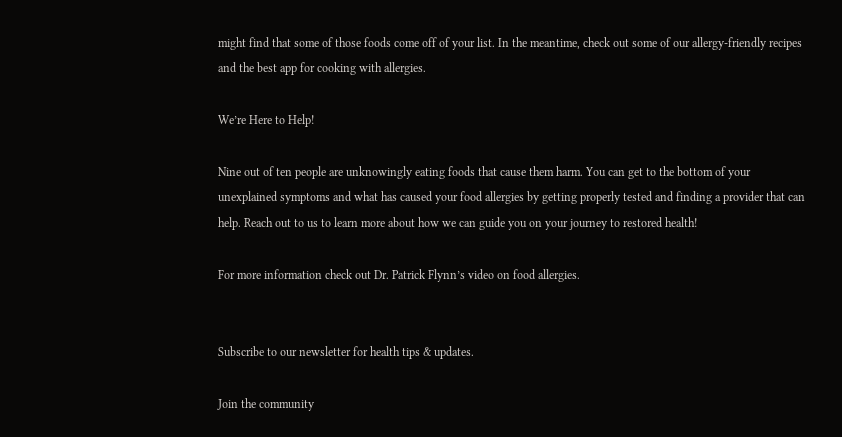might find that some of those foods come off of your list. In the meantime, check out some of our allergy-friendly recipes and the best app for cooking with allergies.

We’re Here to Help!

Nine out of ten people are unknowingly eating foods that cause them harm. You can get to the bottom of your unexplained symptoms and what has caused your food allergies by getting properly tested and finding a provider that can help. Reach out to us to learn more about how we can guide you on your journey to restored health!

For more information check out Dr. Patrick Flynn’s video on food allergies.


Subscribe to our newsletter for health tips & updates.

Join the community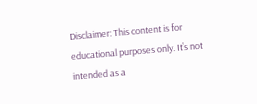Disclaimer: This content is for educational purposes only. It’s not intended as a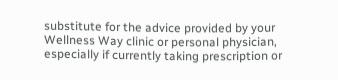substitute for the advice provided by your Wellness Way clinic or personal physician, especially if currently taking prescription or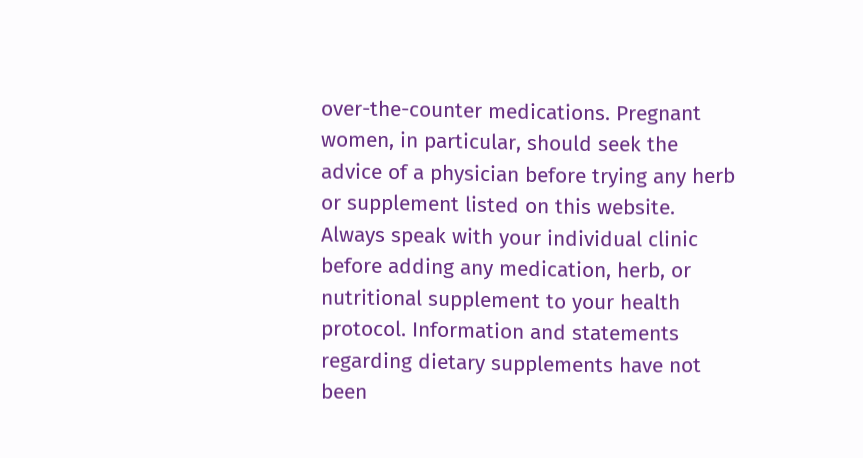over-the-counter medications. Pregnant women, in particular, should seek the advice of a physician before trying any herb or supplement listed on this website. Always speak with your individual clinic before adding any medication, herb, or nutritional supplement to your health protocol. Information and statements regarding dietary supplements have not been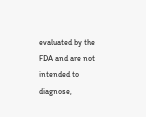evaluated by the FDA and are not intended to diagnose,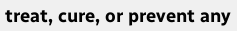treat, cure, or prevent any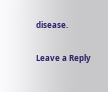disease.

Leave a Reply